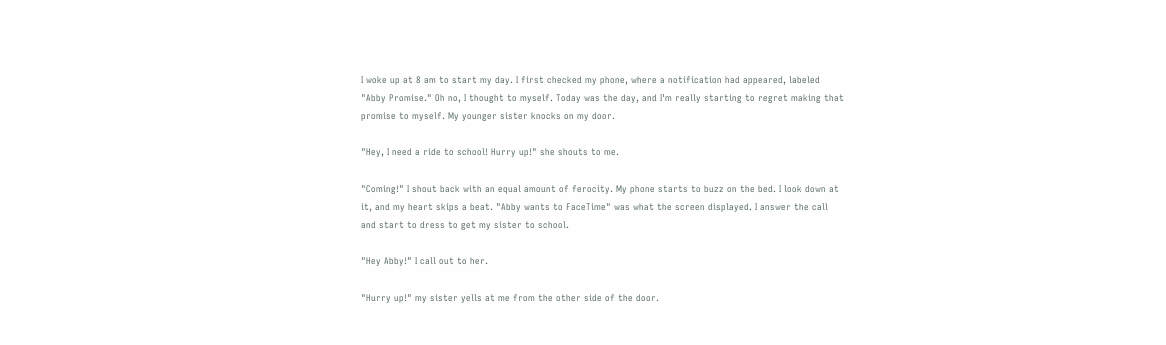I woke up at 8 am to start my day. I first checked my phone, where a notification had appeared, labeled "Abby Promise." Oh no, I thought to myself. Today was the day, and I'm really starting to regret making that promise to myself. My younger sister knocks on my door.

"Hey, I need a ride to school! Hurry up!" she shouts to me.

"Coming!" I shout back with an equal amount of ferocity. My phone starts to buzz on the bed. I look down at it, and my heart skips a beat. "Abby wants to FaceTime" was what the screen displayed. I answer the call and start to dress to get my sister to school.

"Hey Abby!" I call out to her.

"Hurry up!" my sister yells at me from the other side of the door.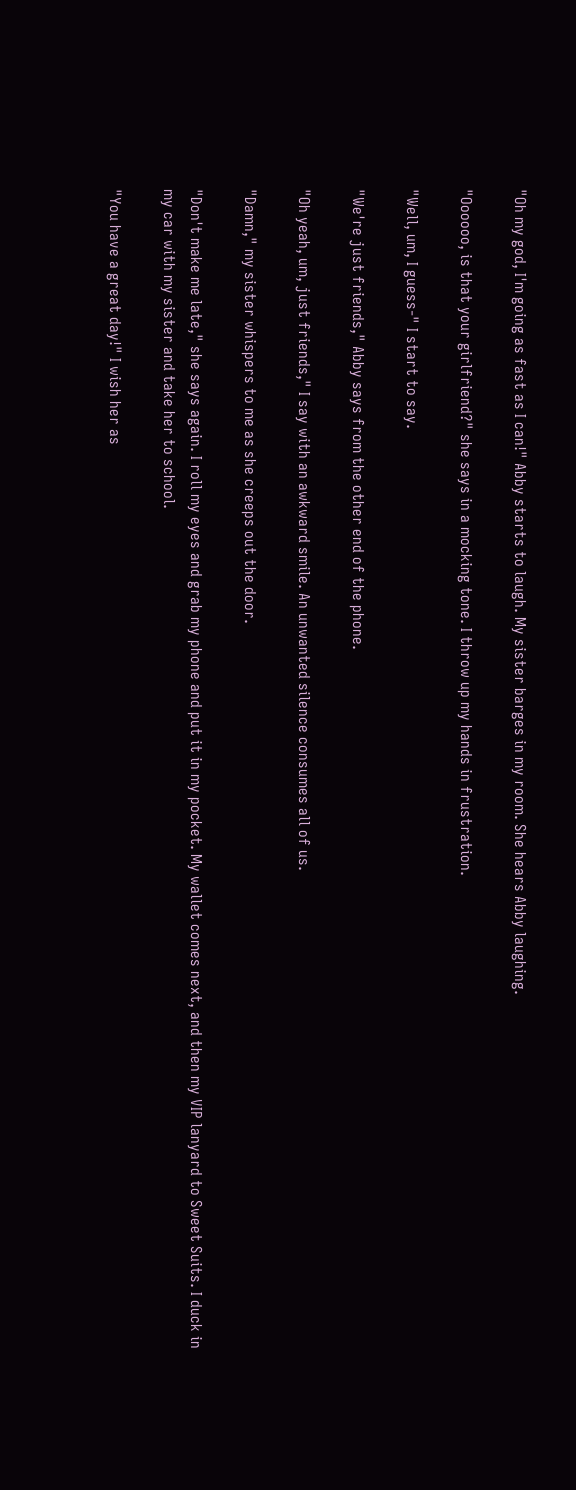"Oh my god, I'm going as fast as I can!" Abby starts to laugh. My sister barges in my room. She hears Abby laughing.

"Oooooo, is that your girlfriend?" she says in a mocking tone. I throw up my hands in frustration.

"Well, um, I guess-" I start to say.

"We're just friends," Abby says from the other end of the phone.

"Oh yeah, um, just friends," I say with an awkward smile. An unwanted silence consumes all of us.

"Damn," my sister whispers to me as she creeps out the door.

"Don't make me late," she says again. I roll my eyes and grab my phone and put it in my pocket. My wallet comes next, and then my VIP lanyard to Sweet Suits. I duck in my car with my sister and take her to school.

"You have a great day!" I wish her as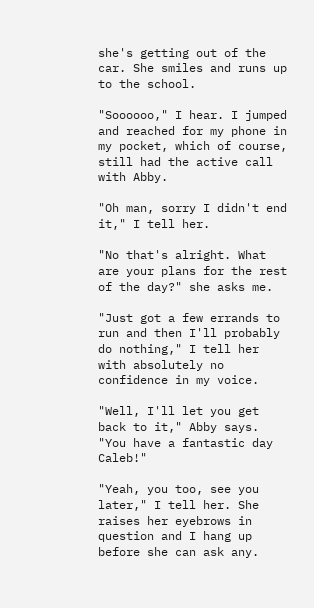she's getting out of the car. She smiles and runs up to the school.

"Soooooo," I hear. I jumped and reached for my phone in my pocket, which of course, still had the active call with Abby.

"Oh man, sorry I didn't end it," I tell her.

"No that's alright. What are your plans for the rest of the day?" she asks me.

"Just got a few errands to run and then I'll probably do nothing," I tell her with absolutely no confidence in my voice.

"Well, I'll let you get back to it," Abby says. "You have a fantastic day Caleb!"

"Yeah, you too, see you later," I tell her. She raises her eyebrows in question and I hang up before she can ask any.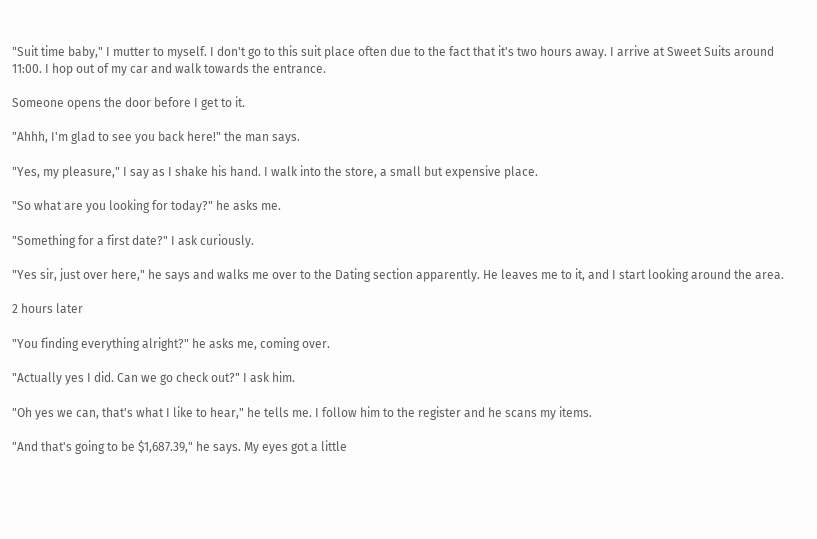"Suit time baby," I mutter to myself. I don't go to this suit place often due to the fact that it's two hours away. I arrive at Sweet Suits around 11:00. I hop out of my car and walk towards the entrance.

Someone opens the door before I get to it.

"Ahhh, I'm glad to see you back here!" the man says.

"Yes, my pleasure," I say as I shake his hand. I walk into the store, a small but expensive place.

"So what are you looking for today?" he asks me.

"Something for a first date?" I ask curiously.

"Yes sir, just over here," he says and walks me over to the Dating section apparently. He leaves me to it, and I start looking around the area.

2 hours later

"You finding everything alright?" he asks me, coming over.

"Actually yes I did. Can we go check out?" I ask him.

"Oh yes we can, that's what I like to hear," he tells me. I follow him to the register and he scans my items.

"And that's going to be $1,687.39," he says. My eyes got a little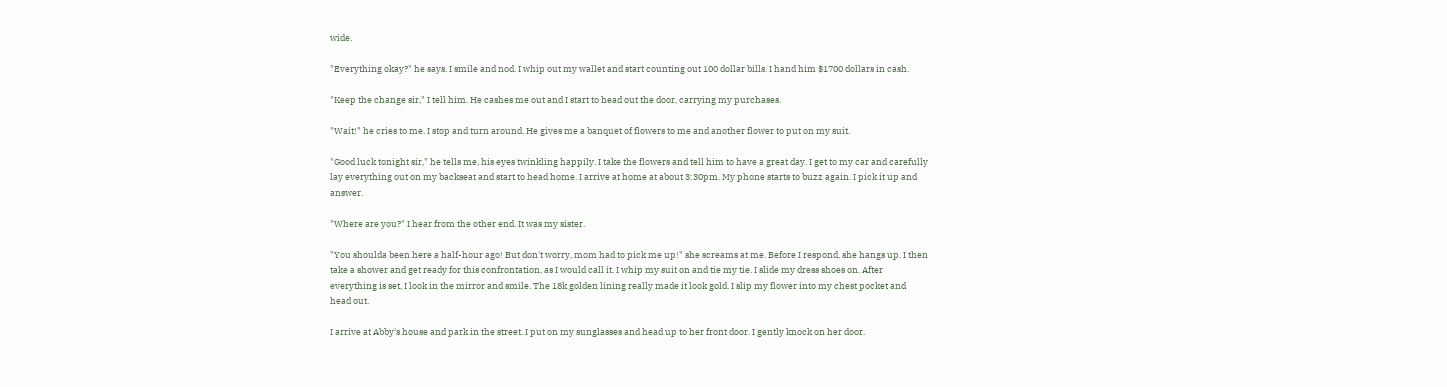wide.

"Everything okay?" he says. I smile and nod. I whip out my wallet and start counting out 100 dollar bills. I hand him $1700 dollars in cash.

"Keep the change sir," I tell him. He cashes me out and I start to head out the door, carrying my purchases.

"Wait!" he cries to me. I stop and turn around. He gives me a banquet of flowers to me and another flower to put on my suit.

"Good luck tonight sir," he tells me, his eyes twinkling happily. I take the flowers and tell him to have a great day. I get to my car and carefully lay everything out on my backseat and start to head home. I arrive at home at about 3:30pm. My phone starts to buzz again. I pick it up and answer.

"Where are you?" I hear from the other end. It was my sister.

"You shoulda been here a half-hour ago! But don't worry, mom had to pick me up!" she screams at me. Before I respond, she hangs up. I then take a shower and get ready for this confrontation, as I would call it. I whip my suit on and tie my tie. I slide my dress shoes on. After everything is set, I look in the mirror and smile. The 18k golden lining really made it look gold. I slip my flower into my chest pocket and head out.

I arrive at Abby's house and park in the street. I put on my sunglasses and head up to her front door. I gently knock on her door.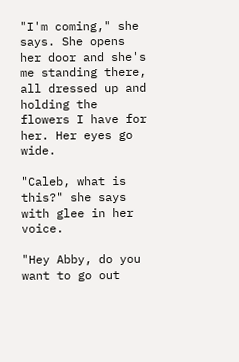"I'm coming," she says. She opens her door and she's me standing there, all dressed up and holding the flowers I have for her. Her eyes go wide.

"Caleb, what is this?" she says with glee in her voice.

"Hey Abby, do you want to go out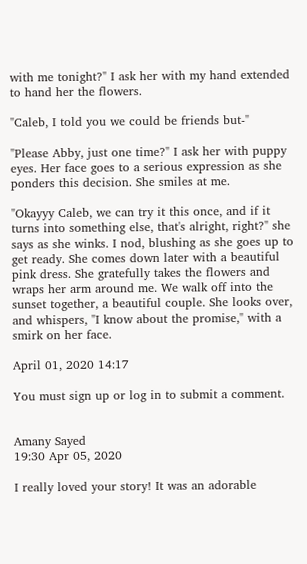with me tonight?" I ask her with my hand extended to hand her the flowers.

"Caleb, I told you we could be friends but-"

"Please Abby, just one time?" I ask her with puppy eyes. Her face goes to a serious expression as she ponders this decision. She smiles at me.

"Okayyy Caleb, we can try it this once, and if it turns into something else, that's alright, right?" she says as she winks. I nod, blushing as she goes up to get ready. She comes down later with a beautiful pink dress. She gratefully takes the flowers and wraps her arm around me. We walk off into the sunset together, a beautiful couple. She looks over, and whispers, "I know about the promise," with a smirk on her face.

April 01, 2020 14:17

You must sign up or log in to submit a comment.


Amany Sayed
19:30 Apr 05, 2020

I really loved your story! It was an adorable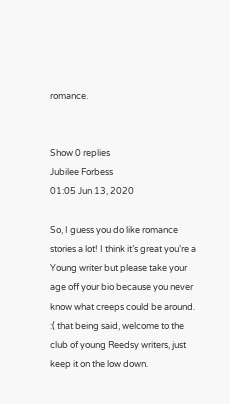romance.


Show 0 replies
Jubilee Forbess
01:05 Jun 13, 2020

So, I guess you do like romance stories a lot! I think it’s great you’re a Young writer but please take your age off your bio because you never know what creeps could be around. :( that being said, welcome to the club of young Reedsy writers, just keep it on the low down.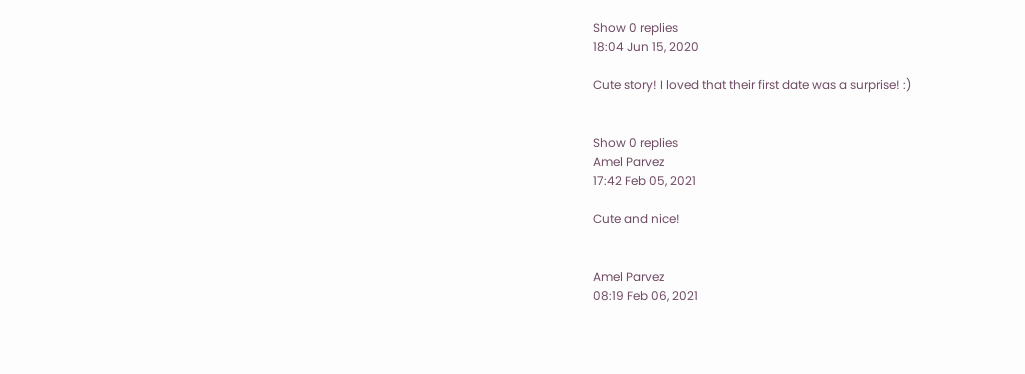Show 0 replies
18:04 Jun 15, 2020

Cute story! I loved that their first date was a surprise! :)


Show 0 replies
Amel Parvez
17:42 Feb 05, 2021

Cute and nice!


Amel Parvez
08:19 Feb 06, 2021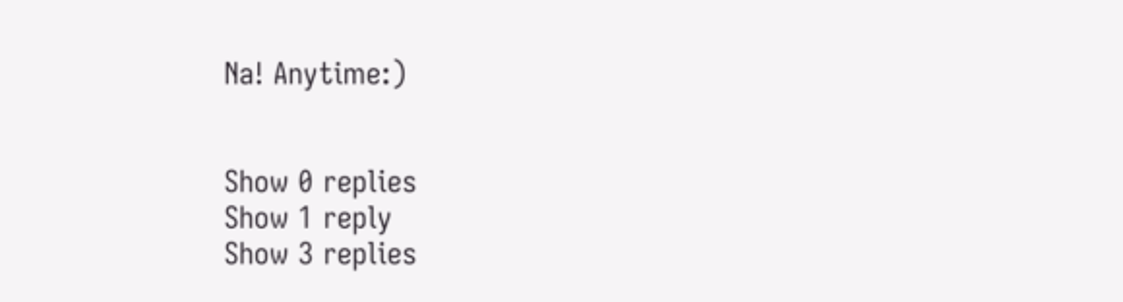Na! Anytime:)


Show 0 replies
Show 1 reply
Show 3 replies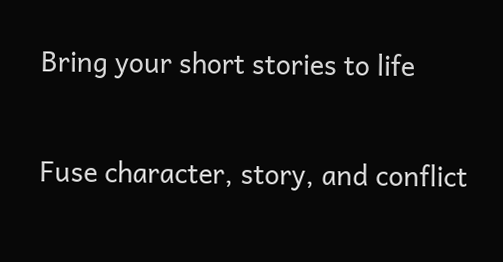Bring your short stories to life

Fuse character, story, and conflict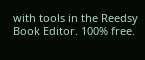with tools in the Reedsy Book Editor. 100% free.